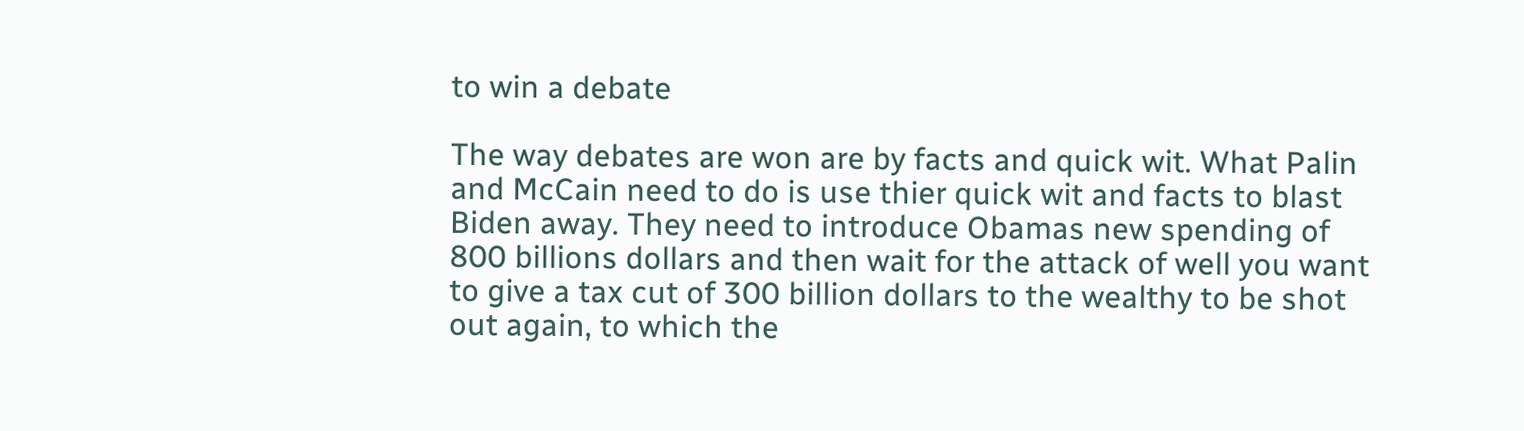to win a debate

The way debates are won are by facts and quick wit. What Palin and McCain need to do is use thier quick wit and facts to blast Biden away. They need to introduce Obamas new spending of 800 billions dollars and then wait for the attack of well you want to give a tax cut of 300 billion dollars to the wealthy to be shot out again, to which the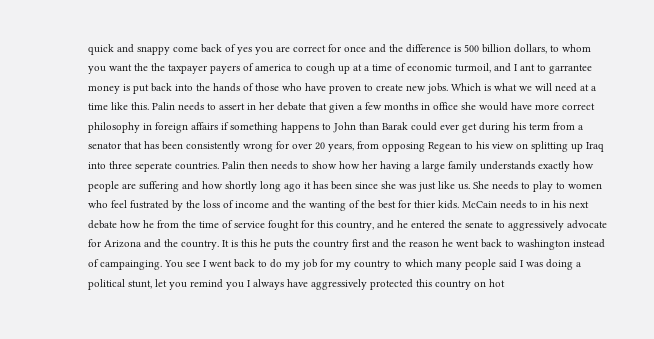quick and snappy come back of yes you are correct for once and the difference is 500 billion dollars, to whom you want the the taxpayer payers of america to cough up at a time of economic turmoil, and I ant to garrantee money is put back into the hands of those who have proven to create new jobs. Which is what we will need at a time like this. Palin needs to assert in her debate that given a few months in office she would have more correct philosophy in foreign affairs if something happens to John than Barak could ever get during his term from a senator that has been consistently wrong for over 20 years, from opposing Regean to his view on splitting up Iraq into three seperate countries. Palin then needs to show how her having a large family understands exactly how people are suffering and how shortly long ago it has been since she was just like us. She needs to play to women who feel fustrated by the loss of income and the wanting of the best for thier kids. McCain needs to in his next debate how he from the time of service fought for this country, and he entered the senate to aggressively advocate for Arizona and the country. It is this he puts the country first and the reason he went back to washington instead of campainging. You see I went back to do my job for my country to which many people said I was doing a political stunt, let you remind you I always have aggressively protected this country on hot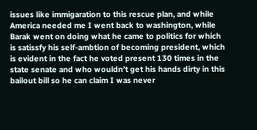issues like immigaration to this rescue plan, and while America needed me I went back to washington, while Barak went on doing what he came to politics for which is satissfy his self-ambtion of becoming president, which is evident in the fact he voted present 130 times in the state senate and who wouldn’t get his hands dirty in this bailout bill so he can claim I was never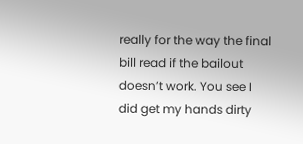really for the way the final bill read if the bailout doesn’t work. You see I did get my hands dirty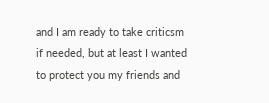and I am ready to take criticsm if needed, but at least I wanted to protect you my friends and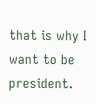that is why I want to be president.